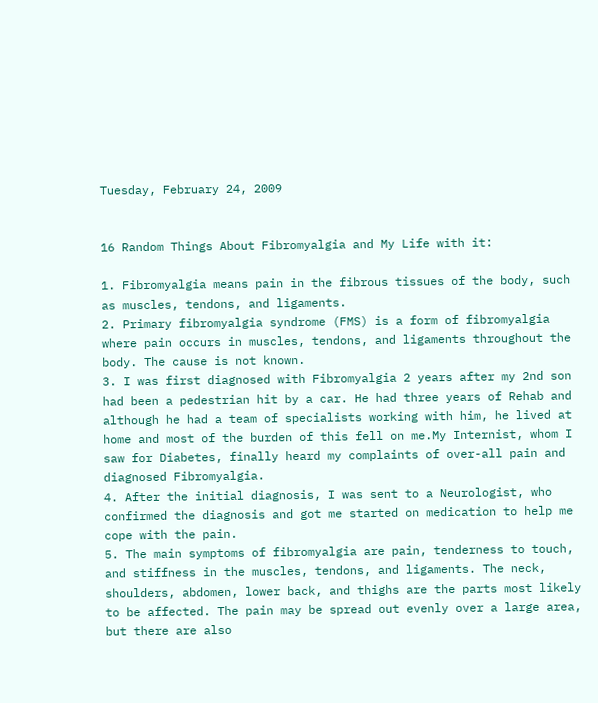Tuesday, February 24, 2009


16 Random Things About Fibromyalgia and My Life with it:

1. Fibromyalgia means pain in the fibrous tissues of the body, such as muscles, tendons, and ligaments.
2. Primary fibromyalgia syndrome (FMS) is a form of fibromyalgia where pain occurs in muscles, tendons, and ligaments throughout the body. The cause is not known.
3. I was first diagnosed with Fibromyalgia 2 years after my 2nd son had been a pedestrian hit by a car. He had three years of Rehab and although he had a team of specialists working with him, he lived at home and most of the burden of this fell on me.My Internist, whom I saw for Diabetes, finally heard my complaints of over-all pain and diagnosed Fibromyalgia.
4. After the initial diagnosis, I was sent to a Neurologist, who confirmed the diagnosis and got me started on medication to help me cope with the pain.
5. The main symptoms of fibromyalgia are pain, tenderness to touch, and stiffness in the muscles, tendons, and ligaments. The neck, shoulders, abdomen, lower back, and thighs are the parts most likely to be affected. The pain may be spread out evenly over a large area, but there are also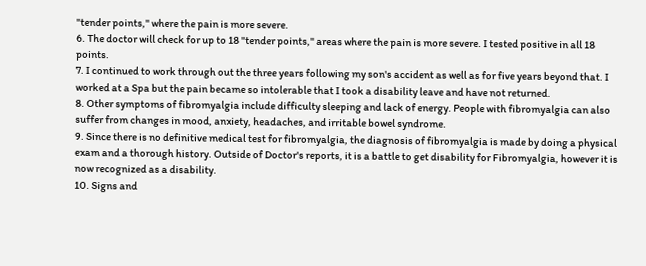"tender points," where the pain is more severe.
6. The doctor will check for up to 18 "tender points," areas where the pain is more severe. I tested positive in all 18 points.
7. I continued to work through out the three years following my son's accident as well as for five years beyond that. I worked at a Spa but the pain became so intolerable that I took a disability leave and have not returned.
8. Other symptoms of fibromyalgia include difficulty sleeping and lack of energy. People with fibromyalgia can also suffer from changes in mood, anxiety, headaches, and irritable bowel syndrome.
9. Since there is no definitive medical test for fibromyalgia, the diagnosis of fibromyalgia is made by doing a physical exam and a thorough history. Outside of Doctor's reports, it is a battle to get disability for Fibromyalgia, however it is now recognized as a disability.
10. Signs and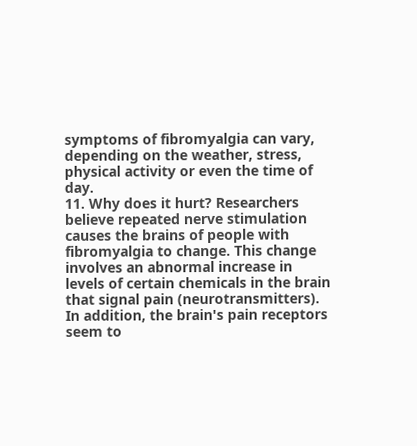symptoms of fibromyalgia can vary, depending on the weather, stress, physical activity or even the time of day.
11. Why does it hurt? Researchers believe repeated nerve stimulation causes the brains of people with fibromyalgia to change. This change involves an abnormal increase in levels of certain chemicals in the brain that signal pain (neurotransmitters). In addition, the brain's pain receptors seem to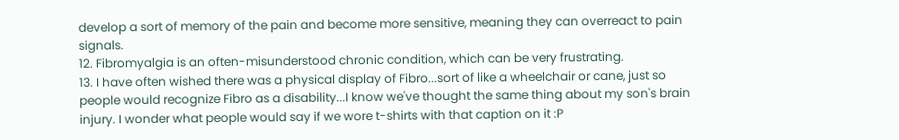develop a sort of memory of the pain and become more sensitive, meaning they can overreact to pain signals.
12. Fibromyalgia is an often-misunderstood chronic condition, which can be very frustrating.
13. I have often wished there was a physical display of Fibro...sort of like a wheelchair or cane, just so people would recognize Fibro as a disability...I know we've thought the same thing about my son's brain injury. I wonder what people would say if we wore t-shirts with that caption on it :P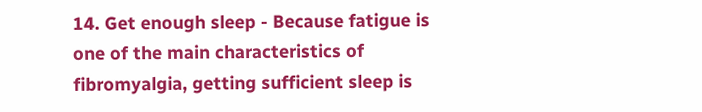14. Get enough sleep - Because fatigue is one of the main characteristics of fibromyalgia, getting sufficient sleep is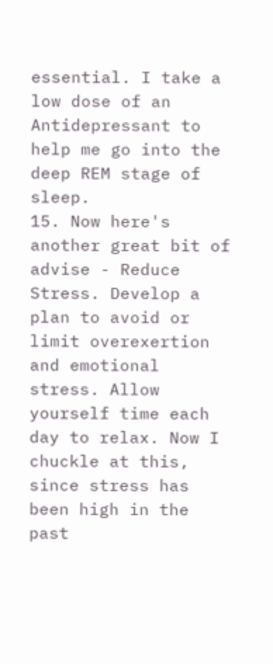essential. I take a low dose of an Antidepressant to help me go into the deep REM stage of sleep.
15. Now here's another great bit of advise - Reduce Stress. Develop a plan to avoid or limit overexertion and emotional stress. Allow yourself time each day to relax. Now I chuckle at this, since stress has been high in the past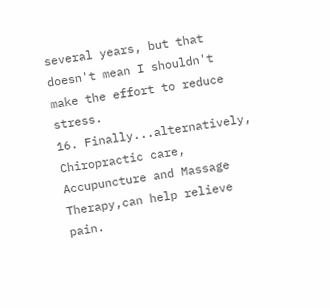several years, but that doesn't mean I shouldn't make the effort to reduce stress.
16. Finally...alternatively, Chiropractic care, Accupuncture and Massage Therapy,can help relieve pain.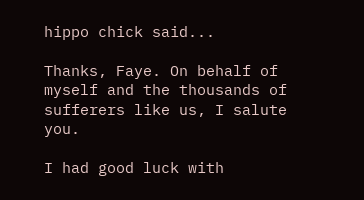hippo chick said...

Thanks, Faye. On behalf of myself and the thousands of sufferers like us, I salute you.

I had good luck with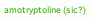amotryptoline (sic?)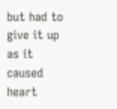but had to give it up as it caused heart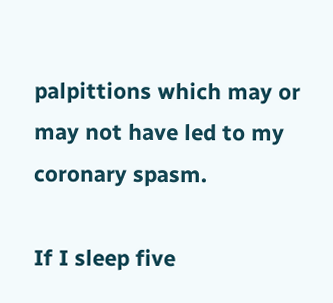palpittions which may or may not have led to my coronary spasm.

If I sleep five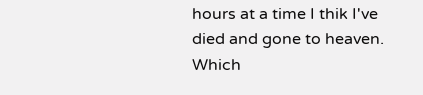hours at a time I thik I've died and gone to heaven. Which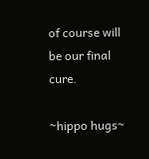of course will be our final cure.

~hippo hugs~